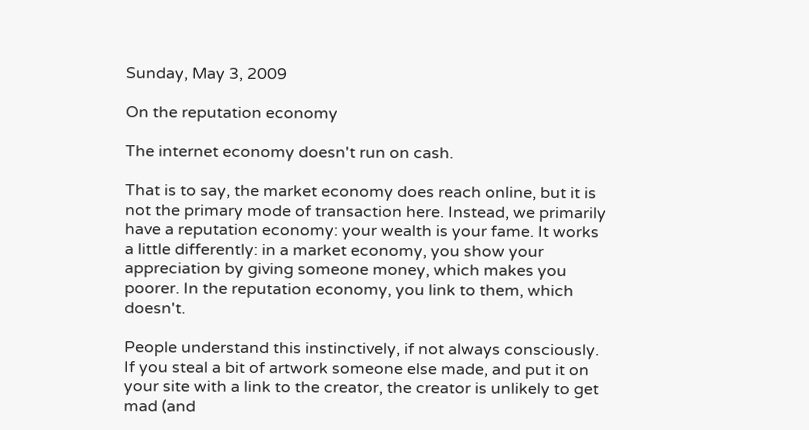Sunday, May 3, 2009

On the reputation economy

The internet economy doesn't run on cash.

That is to say, the market economy does reach online, but it is not the primary mode of transaction here. Instead, we primarily have a reputation economy: your wealth is your fame. It works a little differently: in a market economy, you show your appreciation by giving someone money, which makes you poorer. In the reputation economy, you link to them, which doesn't.

People understand this instinctively, if not always consciously. If you steal a bit of artwork someone else made, and put it on your site with a link to the creator, the creator is unlikely to get mad (and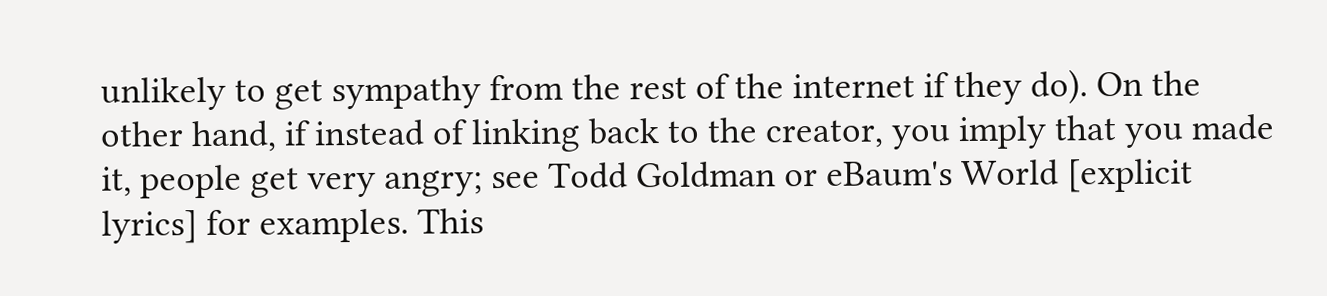unlikely to get sympathy from the rest of the internet if they do). On the other hand, if instead of linking back to the creator, you imply that you made it, people get very angry; see Todd Goldman or eBaum's World [explicit lyrics] for examples. This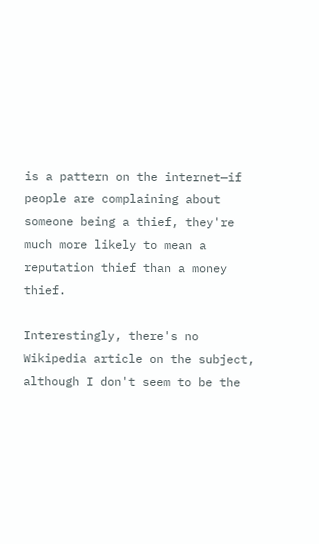is a pattern on the internet—if people are complaining about someone being a thief, they're much more likely to mean a reputation thief than a money thief.

Interestingly, there's no Wikipedia article on the subject, although I don't seem to be the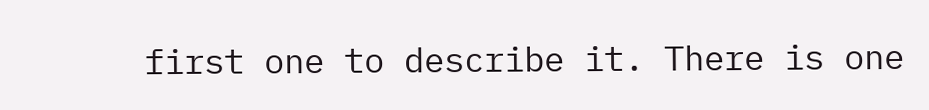first one to describe it. There is one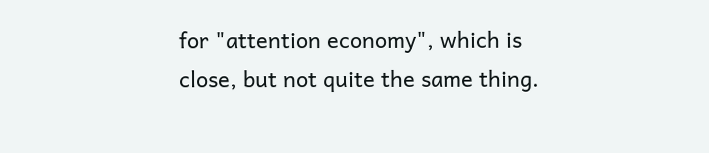for "attention economy", which is close, but not quite the same thing.